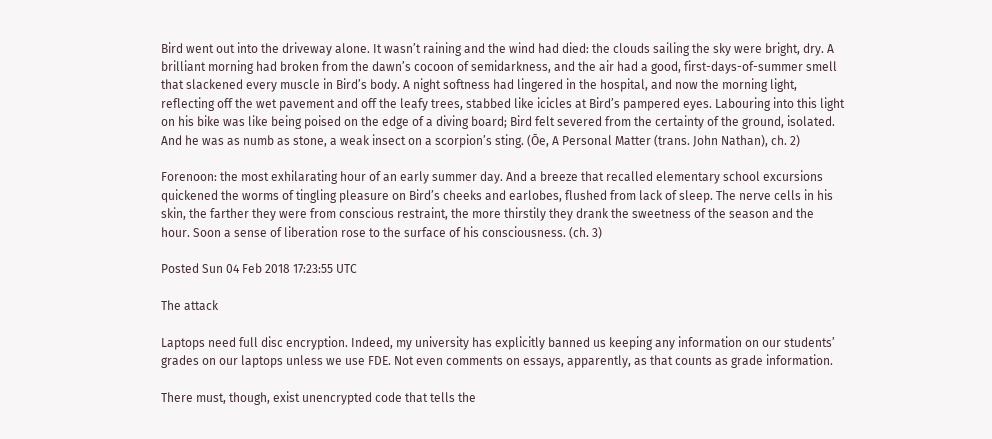Bird went out into the driveway alone. It wasn’t raining and the wind had died: the clouds sailing the sky were bright, dry. A brilliant morning had broken from the dawn’s cocoon of semidarkness, and the air had a good, first-days-of-summer smell that slackened every muscle in Bird’s body. A night softness had lingered in the hospital, and now the morning light, reflecting off the wet pavement and off the leafy trees, stabbed like icicles at Bird’s pampered eyes. Labouring into this light on his bike was like being poised on the edge of a diving board; Bird felt severed from the certainty of the ground, isolated. And he was as numb as stone, a weak insect on a scorpion’s sting. (Ōe, A Personal Matter (trans. John Nathan), ch. 2)

Forenoon: the most exhilarating hour of an early summer day. And a breeze that recalled elementary school excursions quickened the worms of tingling pleasure on Bird’s cheeks and earlobes, flushed from lack of sleep. The nerve cells in his skin, the farther they were from conscious restraint, the more thirstily they drank the sweetness of the season and the hour. Soon a sense of liberation rose to the surface of his consciousness. (ch. 3)

Posted Sun 04 Feb 2018 17:23:55 UTC

The attack

Laptops need full disc encryption. Indeed, my university has explicitly banned us keeping any information on our students’ grades on our laptops unless we use FDE. Not even comments on essays, apparently, as that counts as grade information.

There must, though, exist unencrypted code that tells the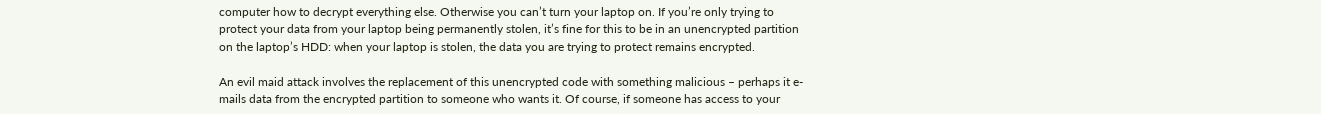computer how to decrypt everything else. Otherwise you can’t turn your laptop on. If you’re only trying to protect your data from your laptop being permanently stolen, it’s fine for this to be in an unencrypted partition on the laptop’s HDD: when your laptop is stolen, the data you are trying to protect remains encrypted.

An evil maid attack involves the replacement of this unencrypted code with something malicious – perhaps it e-mails data from the encrypted partition to someone who wants it. Of course, if someone has access to your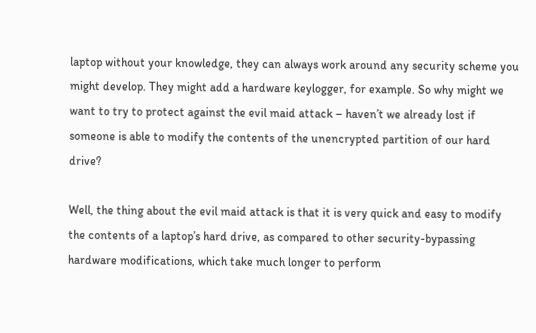laptop without your knowledge, they can always work around any security scheme you might develop. They might add a hardware keylogger, for example. So why might we want to try to protect against the evil maid attack – haven’t we already lost if someone is able to modify the contents of the unencrypted partition of our hard drive?

Well, the thing about the evil maid attack is that it is very quick and easy to modify the contents of a laptop’s hard drive, as compared to other security-bypassing hardware modifications, which take much longer to perform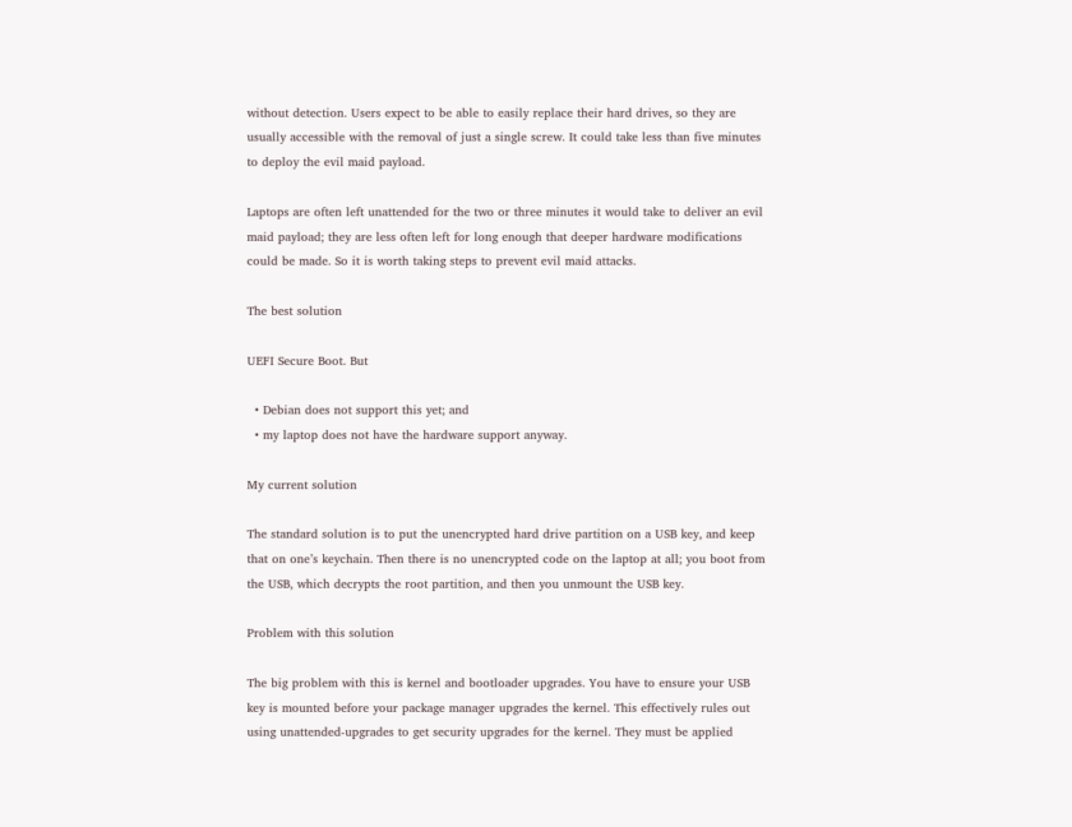without detection. Users expect to be able to easily replace their hard drives, so they are usually accessible with the removal of just a single screw. It could take less than five minutes to deploy the evil maid payload.

Laptops are often left unattended for the two or three minutes it would take to deliver an evil maid payload; they are less often left for long enough that deeper hardware modifications could be made. So it is worth taking steps to prevent evil maid attacks.

The best solution

UEFI Secure Boot. But

  • Debian does not support this yet; and
  • my laptop does not have the hardware support anyway.

My current solution

The standard solution is to put the unencrypted hard drive partition on a USB key, and keep that on one’s keychain. Then there is no unencrypted code on the laptop at all; you boot from the USB, which decrypts the root partition, and then you unmount the USB key.

Problem with this solution

The big problem with this is kernel and bootloader upgrades. You have to ensure your USB key is mounted before your package manager upgrades the kernel. This effectively rules out using unattended-upgrades to get security upgrades for the kernel. They must be applied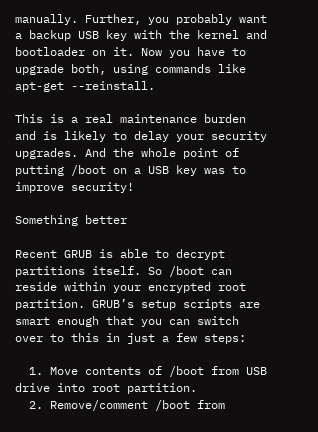manually. Further, you probably want a backup USB key with the kernel and bootloader on it. Now you have to upgrade both, using commands like apt-get --reinstall.

This is a real maintenance burden and is likely to delay your security upgrades. And the whole point of putting /boot on a USB key was to improve security!

Something better

Recent GRUB is able to decrypt partitions itself. So /boot can reside within your encrypted root partition. GRUB’s setup scripts are smart enough that you can switch over to this in just a few steps:

  1. Move contents of /boot from USB drive into root partition.
  2. Remove/comment /boot from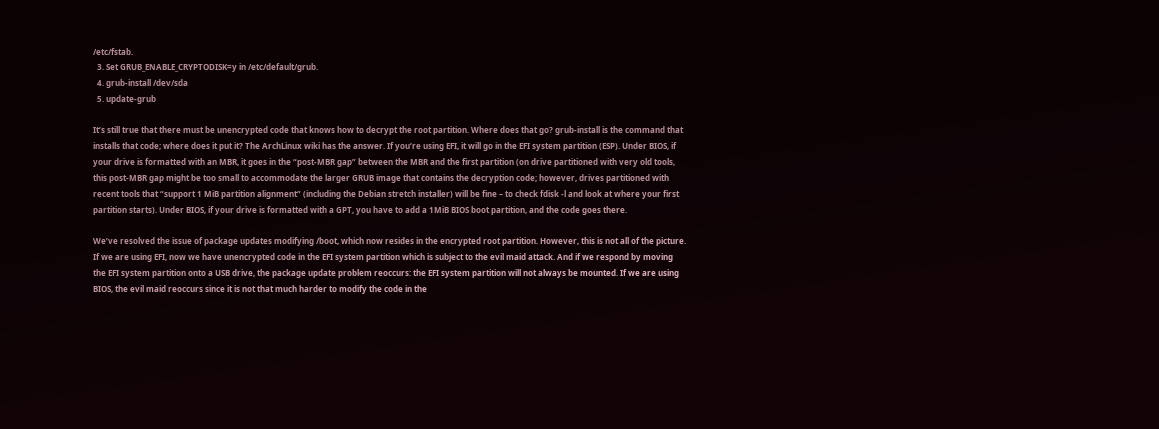/etc/fstab.
  3. Set GRUB_ENABLE_CRYPTODISK=y in /etc/default/grub.
  4. grub-install /dev/sda
  5. update-grub

It’s still true that there must be unencrypted code that knows how to decrypt the root partition. Where does that go? grub-install is the command that installs that code; where does it put it? The ArchLinux wiki has the answer. If you’re using EFI, it will go in the EFI system partition (ESP). Under BIOS, if your drive is formatted with an MBR, it goes in the “post-MBR gap” between the MBR and the first partition (on drive partitioned with very old tools, this post-MBR gap might be too small to accommodate the larger GRUB image that contains the decryption code; however, drives partitioned with recent tools that “support 1 MiB partition alignment” (including the Debian stretch installer) will be fine – to check fdisk -l and look at where your first partition starts). Under BIOS, if your drive is formatted with a GPT, you have to add a 1MiB BIOS boot partition, and the code goes there.

We’ve resolved the issue of package updates modifying /boot, which now resides in the encrypted root partition. However, this is not all of the picture. If we are using EFI, now we have unencrypted code in the EFI system partition which is subject to the evil maid attack. And if we respond by moving the EFI system partition onto a USB drive, the package update problem reoccurs: the EFI system partition will not always be mounted. If we are using BIOS, the evil maid reoccurs since it is not that much harder to modify the code in the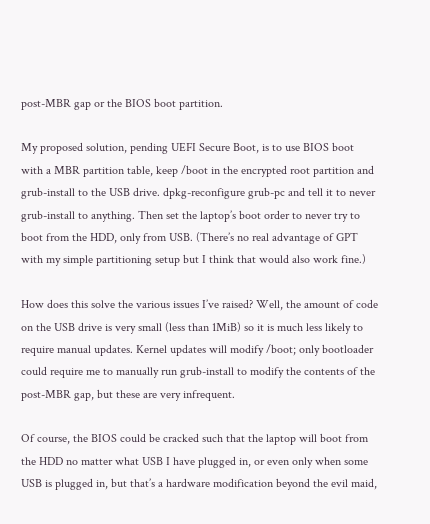post-MBR gap or the BIOS boot partition.

My proposed solution, pending UEFI Secure Boot, is to use BIOS boot with a MBR partition table, keep /boot in the encrypted root partition and grub-install to the USB drive. dpkg-reconfigure grub-pc and tell it to never grub-install to anything. Then set the laptop’s boot order to never try to boot from the HDD, only from USB. (There’s no real advantage of GPT with my simple partitioning setup but I think that would also work fine.)

How does this solve the various issues I’ve raised? Well, the amount of code on the USB drive is very small (less than 1MiB) so it is much less likely to require manual updates. Kernel updates will modify /boot; only bootloader could require me to manually run grub-install to modify the contents of the post-MBR gap, but these are very infrequent.

Of course, the BIOS could be cracked such that the laptop will boot from the HDD no matter what USB I have plugged in, or even only when some USB is plugged in, but that’s a hardware modification beyond the evil maid,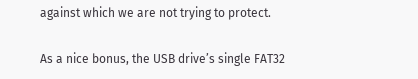against which we are not trying to protect.

As a nice bonus, the USB drive’s single FAT32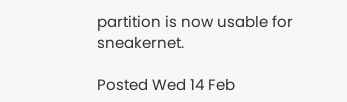partition is now usable for sneakernet.

Posted Wed 14 Feb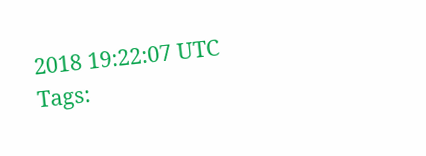2018 19:22:07 UTC Tags: